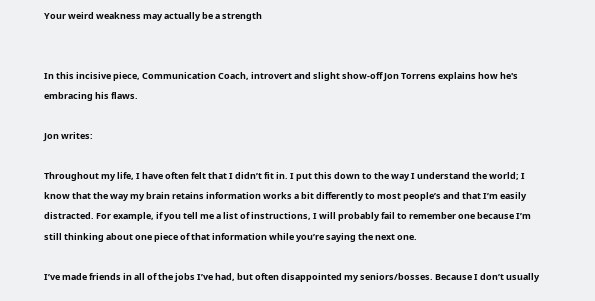Your weird weakness may actually be a strength


In this incisive piece, Communication Coach, introvert and slight show-off Jon Torrens explains how he's embracing his flaws.

Jon writes:

Throughout my life, I have often felt that I didn’t fit in. I put this down to the way I understand the world; I know that the way my brain retains information works a bit differently to most people’s and that I’m easily distracted. For example, if you tell me a list of instructions, I will probably fail to remember one because I’m still thinking about one piece of that information while you’re saying the next one.

I’ve made friends in all of the jobs I’ve had, but often disappointed my seniors/bosses. Because I don’t usually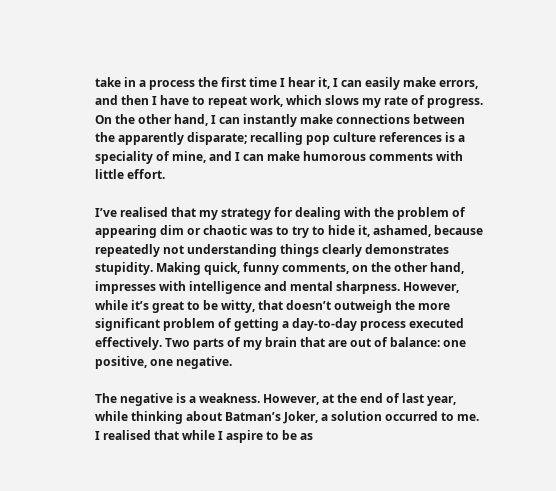take in a process the first time I hear it, I can easily make errors, and then I have to repeat work, which slows my rate of progress. On the other hand, I can instantly make connections between the apparently disparate; recalling pop culture references is a speciality of mine, and I can make humorous comments with little effort.

I’ve realised that my strategy for dealing with the problem of appearing dim or chaotic was to try to hide it, ashamed, because repeatedly not understanding things clearly demonstrates stupidity. Making quick, funny comments, on the other hand, impresses with intelligence and mental sharpness. However, while it’s great to be witty, that doesn’t outweigh the more significant problem of getting a day-to-day process executed effectively. Two parts of my brain that are out of balance: one positive, one negative.

The negative is a weakness. However, at the end of last year, while thinking about Batman’s Joker, a solution occurred to me. I realised that while I aspire to be as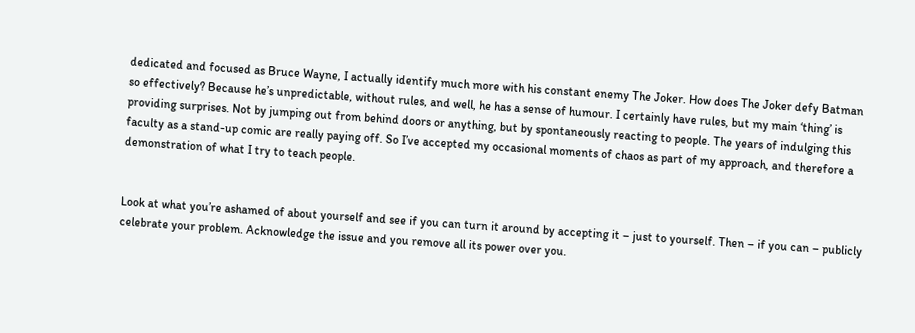dedicated and focused as Bruce Wayne, I actually identify much more with his constant enemy The Joker. How does The Joker defy Batman so effectively? Because he’s unpredictable, without rules, and well, he has a sense of humour. I certainly have rules, but my main ‘thing’ is providing surprises. Not by jumping out from behind doors or anything, but by spontaneously reacting to people. The years of indulging this faculty as a stand-up comic are really paying off. So I’ve accepted my occasional moments of chaos as part of my approach, and therefore a demonstration of what I try to teach people.


Look at what you’re ashamed of about yourself and see if you can turn it around by accepting it – just to yourself. Then – if you can – publicly celebrate your problem. Acknowledge the issue and you remove all its power over you.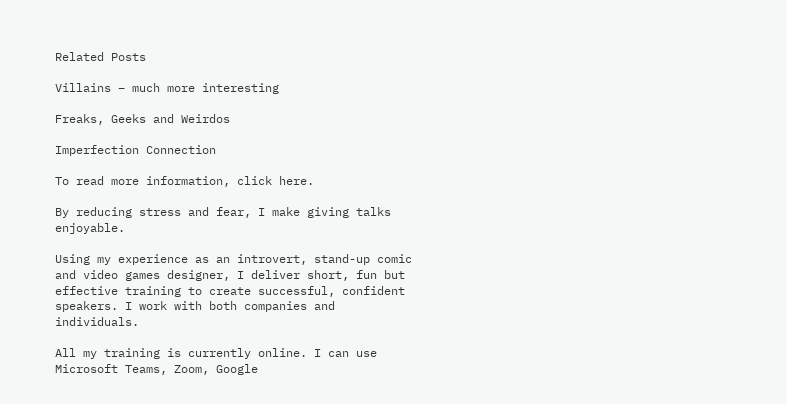Related Posts

Villains – much more interesting

Freaks, Geeks and Weirdos

Imperfection Connection

To read more information, click here.

By reducing stress and fear, I make giving talks enjoyable.

Using my experience as an introvert, stand-up comic and video games designer, I deliver short, fun but effective training to create successful, confident speakers. I work with both companies and individuals.

All my training is currently online. I can use Microsoft Teams, Zoom, Google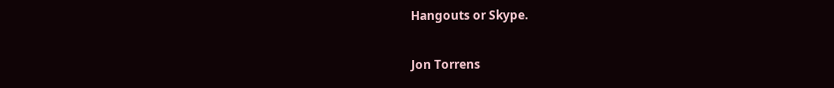Hangouts or Skype.

Jon Torrens